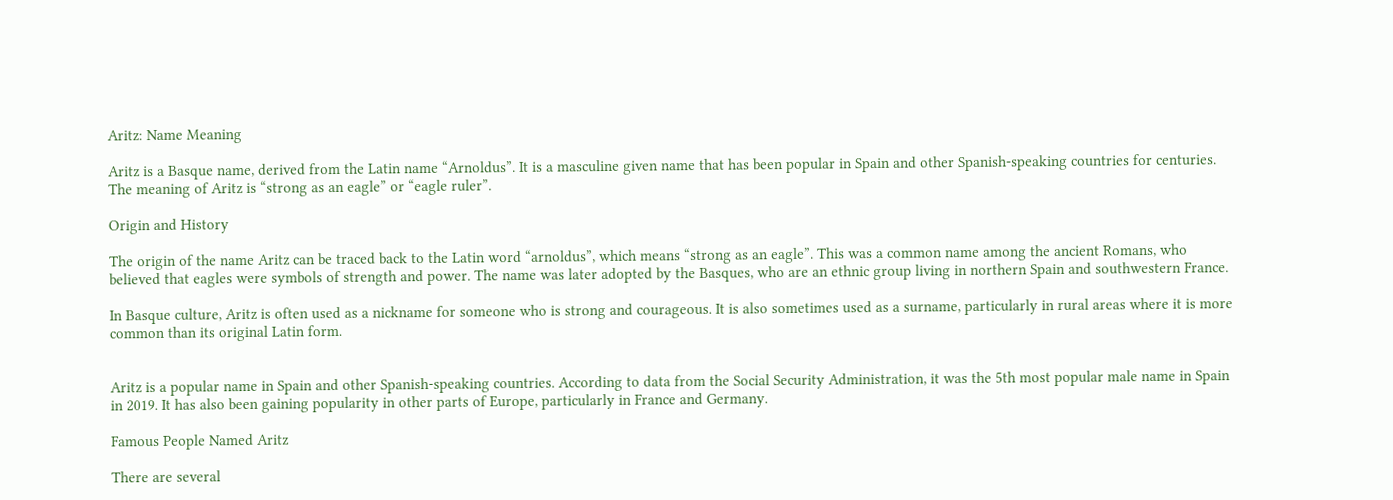Aritz: Name Meaning

Aritz is a Basque name, derived from the Latin name “Arnoldus”. It is a masculine given name that has been popular in Spain and other Spanish-speaking countries for centuries. The meaning of Aritz is “strong as an eagle” or “eagle ruler”.

Origin and History

The origin of the name Aritz can be traced back to the Latin word “arnoldus”, which means “strong as an eagle”. This was a common name among the ancient Romans, who believed that eagles were symbols of strength and power. The name was later adopted by the Basques, who are an ethnic group living in northern Spain and southwestern France.

In Basque culture, Aritz is often used as a nickname for someone who is strong and courageous. It is also sometimes used as a surname, particularly in rural areas where it is more common than its original Latin form.


Aritz is a popular name in Spain and other Spanish-speaking countries. According to data from the Social Security Administration, it was the 5th most popular male name in Spain in 2019. It has also been gaining popularity in other parts of Europe, particularly in France and Germany.

Famous People Named Aritz

There are several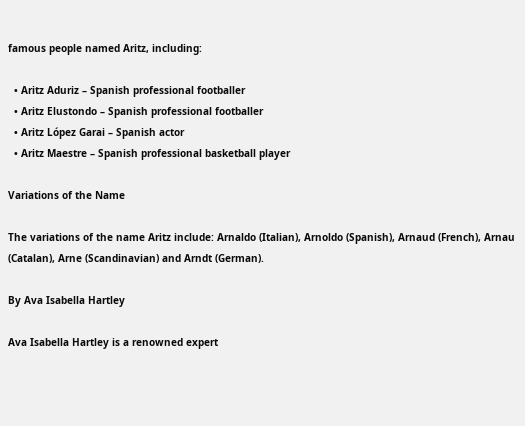famous people named Aritz, including:

  • Aritz Aduriz – Spanish professional footballer
  • Aritz Elustondo – Spanish professional footballer
  • Aritz López Garai – Spanish actor
  • Aritz Maestre – Spanish professional basketball player

Variations of the Name

The variations of the name Aritz include: Arnaldo (Italian), Arnoldo (Spanish), Arnaud (French), Arnau (Catalan), Arne (Scandinavian) and Arndt (German).

By Ava Isabella Hartley

Ava Isabella Hartley is a renowned expert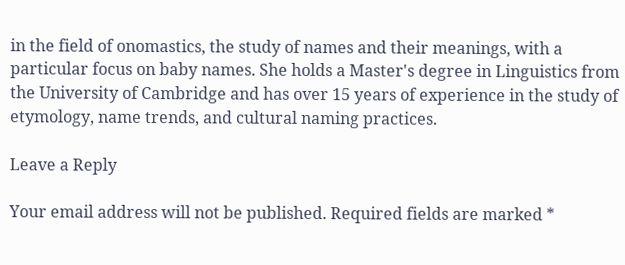in the field of onomastics, the study of names and their meanings, with a particular focus on baby names. She holds a Master's degree in Linguistics from the University of Cambridge and has over 15 years of experience in the study of etymology, name trends, and cultural naming practices.

Leave a Reply

Your email address will not be published. Required fields are marked *